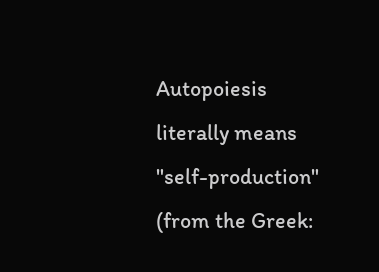Autopoiesis literally means "self-production" (from the Greek: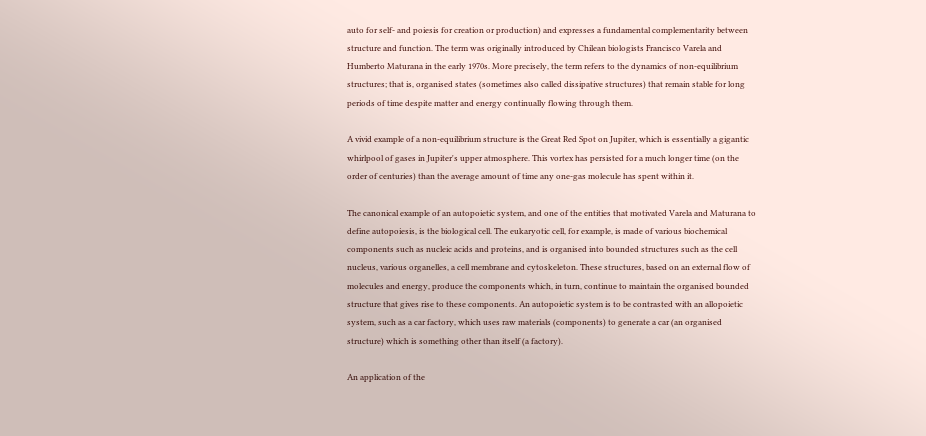auto for self- and poiesis for creation or production) and expresses a fundamental complementarity between structure and function. The term was originally introduced by Chilean biologists Francisco Varela and Humberto Maturana in the early 1970s. More precisely, the term refers to the dynamics of non-equilibrium structures; that is, organised states (sometimes also called dissipative structures) that remain stable for long periods of time despite matter and energy continually flowing through them.

A vivid example of a non-equilibrium structure is the Great Red Spot on Jupiter, which is essentially a gigantic whirlpool of gases in Jupiter's upper atmosphere. This vortex has persisted for a much longer time (on the order of centuries) than the average amount of time any one-gas molecule has spent within it.

The canonical example of an autopoietic system, and one of the entities that motivated Varela and Maturana to define autopoiesis, is the biological cell. The eukaryotic cell, for example, is made of various biochemical components such as nucleic acids and proteins, and is organised into bounded structures such as the cell nucleus, various organelles, a cell membrane and cytoskeleton. These structures, based on an external flow of molecules and energy, produce the components which, in turn, continue to maintain the organised bounded structure that gives rise to these components. An autopoietic system is to be contrasted with an allopoietic system, such as a car factory, which uses raw materials (components) to generate a car (an organised structure) which is something other than itself (a factory).

An application of the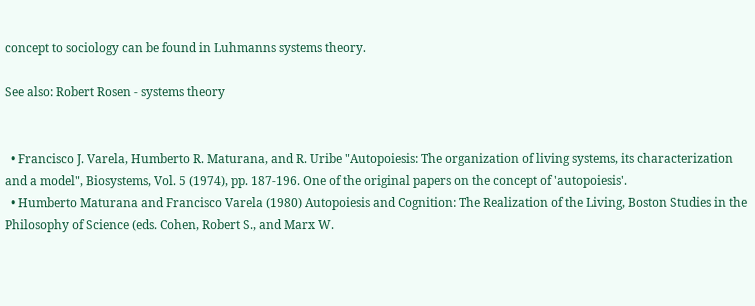concept to sociology can be found in Luhmanns systems theory.

See also: Robert Rosen - systems theory


  • Francisco J. Varela, Humberto R. Maturana, and R. Uribe "Autopoiesis: The organization of living systems, its characterization and a model", Biosystems, Vol. 5 (1974), pp. 187-196. One of the original papers on the concept of 'autopoiesis'.
  • Humberto Maturana and Francisco Varela (1980) Autopoiesis and Cognition: The Realization of the Living, Boston Studies in the Philosophy of Science (eds. Cohen, Robert S., and Marx W.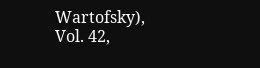Wartofsky), Vol. 42,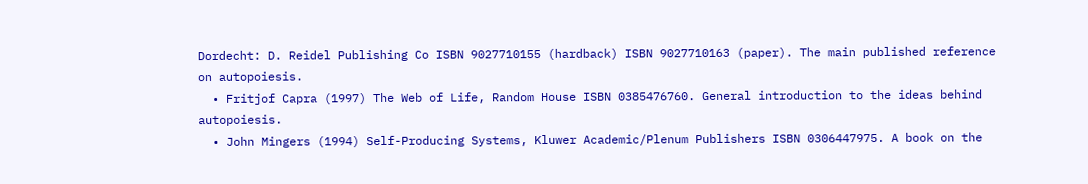Dordecht: D. Reidel Publishing Co ISBN 9027710155 (hardback) ISBN 9027710163 (paper). The main published reference on autopoiesis.
  • Fritjof Capra (1997) The Web of Life, Random House ISBN 0385476760. General introduction to the ideas behind autopoiesis.
  • John Mingers (1994) Self-Producing Systems, Kluwer Academic/Plenum Publishers ISBN 0306447975. A book on the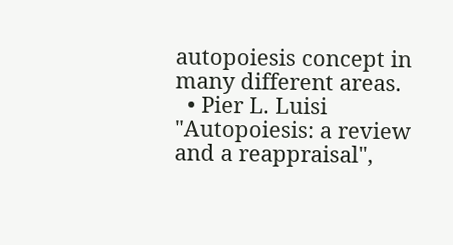autopoiesis concept in many different areas.
  • Pier L. Luisi "Autopoiesis: a review and a reappraisal",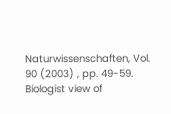Naturwissenschaften, Vol. 90 (2003) , pp. 49-59. Biologist view of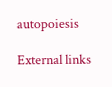autopoiesis

External links